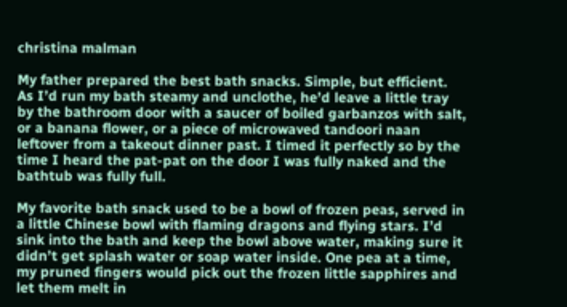christina malman

My father prepared the best bath snacks. Simple, but efficient.
As I’d run my bath steamy and unclothe, he’d leave a little tray by the bathroom door with a saucer of boiled garbanzos with salt, or a banana flower, or a piece of microwaved tandoori naan leftover from a takeout dinner past. I timed it perfectly so by the time I heard the pat-pat on the door I was fully naked and the bathtub was fully full.

My favorite bath snack used to be a bowl of frozen peas, served in a little Chinese bowl with flaming dragons and flying stars. I’d sink into the bath and keep the bowl above water, making sure it didn’t get splash water or soap water inside. One pea at a time, my pruned fingers would pick out the frozen little sapphires and let them melt in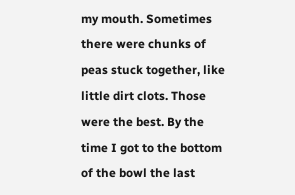my mouth. Sometimes there were chunks of peas stuck together, like little dirt clots. Those were the best. By the time I got to the bottom of the bowl the last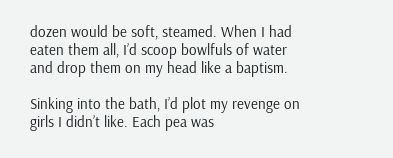dozen would be soft, steamed. When I had eaten them all, I’d scoop bowlfuls of water and drop them on my head like a baptism.

Sinking into the bath, I’d plot my revenge on girls I didn’t like. Each pea was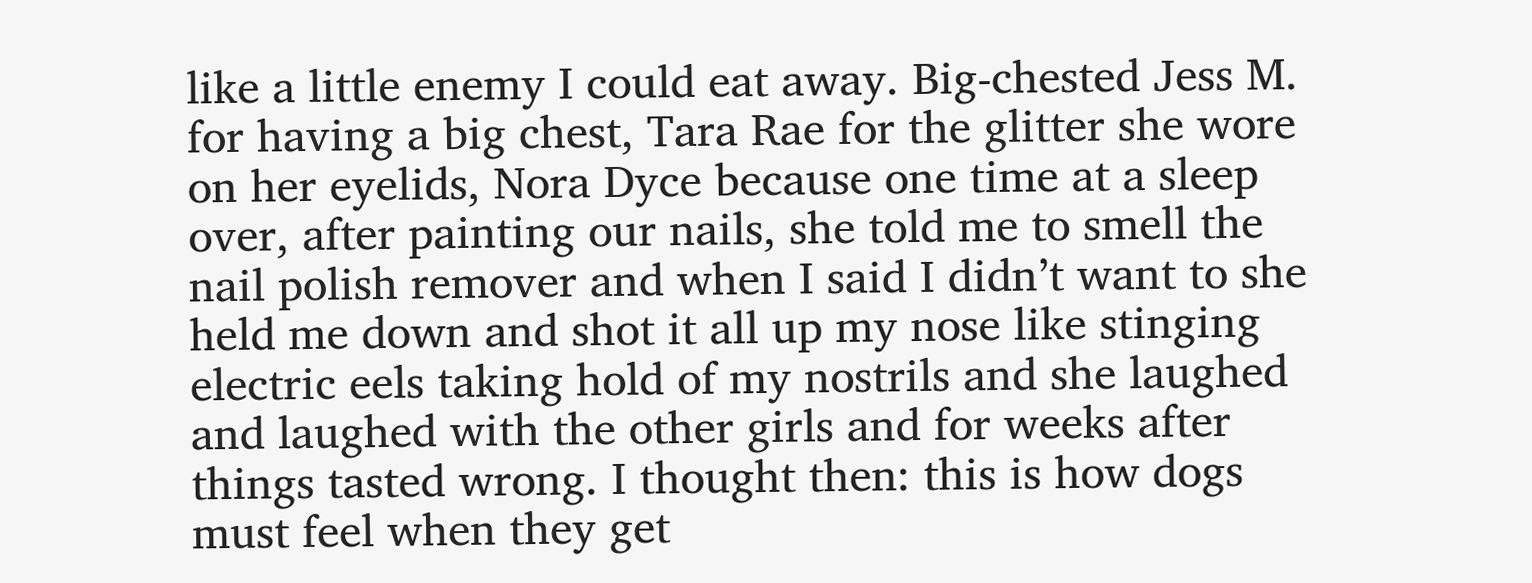like a little enemy I could eat away. Big-chested Jess M. for having a big chest, Tara Rae for the glitter she wore on her eyelids, Nora Dyce because one time at a sleep over, after painting our nails, she told me to smell the nail polish remover and when I said I didn’t want to she held me down and shot it all up my nose like stinging electric eels taking hold of my nostrils and she laughed and laughed with the other girls and for weeks after things tasted wrong. I thought then: this is how dogs must feel when they get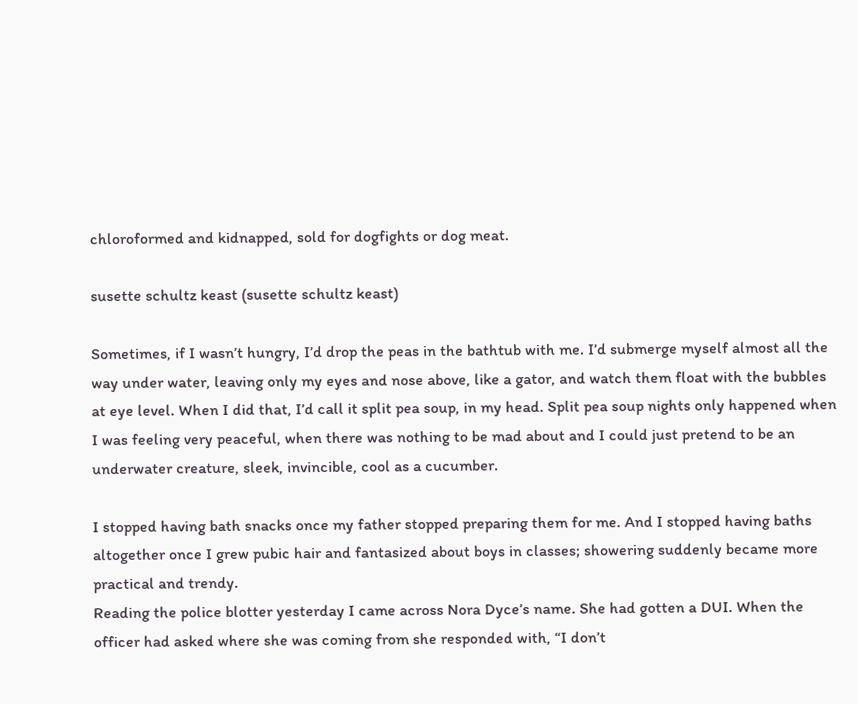chloroformed and kidnapped, sold for dogfights or dog meat.

susette schultz keast (susette schultz keast)

Sometimes, if I wasn’t hungry, I’d drop the peas in the bathtub with me. I’d submerge myself almost all the way under water, leaving only my eyes and nose above, like a gator, and watch them float with the bubbles at eye level. When I did that, I’d call it split pea soup, in my head. Split pea soup nights only happened when I was feeling very peaceful, when there was nothing to be mad about and I could just pretend to be an underwater creature, sleek, invincible, cool as a cucumber.

I stopped having bath snacks once my father stopped preparing them for me. And I stopped having baths altogether once I grew pubic hair and fantasized about boys in classes; showering suddenly became more practical and trendy.
Reading the police blotter yesterday I came across Nora Dyce’s name. She had gotten a DUI. When the officer had asked where she was coming from she responded with, “I don’t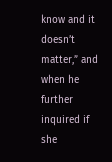know and it doesn’t matter,” and when he further inquired if she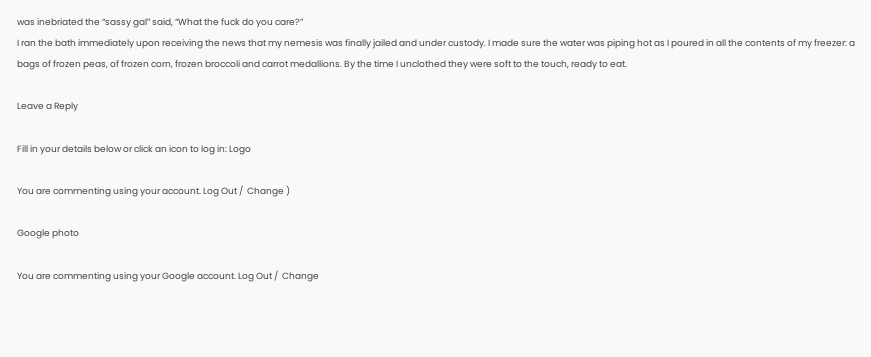was inebriated the “sassy gal” said, “What the fuck do you care?”
I ran the bath immediately upon receiving the news that my nemesis was finally jailed and under custody. I made sure the water was piping hot as I poured in all the contents of my freezer: a bags of frozen peas, of frozen corn, frozen broccoli and carrot medallions. By the time I unclothed they were soft to the touch, ready to eat.

Leave a Reply

Fill in your details below or click an icon to log in: Logo

You are commenting using your account. Log Out /  Change )

Google photo

You are commenting using your Google account. Log Out /  Change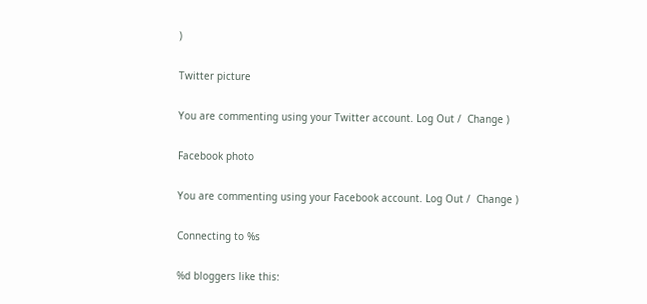)

Twitter picture

You are commenting using your Twitter account. Log Out /  Change )

Facebook photo

You are commenting using your Facebook account. Log Out /  Change )

Connecting to %s

%d bloggers like this: